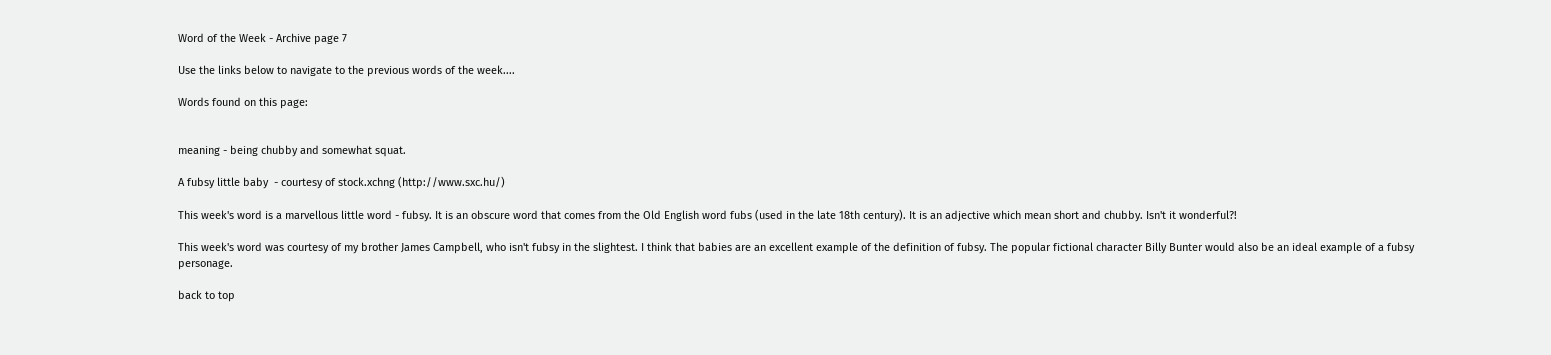Word of the Week - Archive page 7

Use the links below to navigate to the previous words of the week....

Words found on this page:


meaning - being chubby and somewhat squat.

A fubsy little baby  - courtesy of stock.xchng (http://www.sxc.hu/)

This week's word is a marvellous little word - fubsy. It is an obscure word that comes from the Old English word fubs (used in the late 18th century). It is an adjective which mean short and chubby. Isn't it wonderful?!

This week's word was courtesy of my brother James Campbell, who isn't fubsy in the slightest. I think that babies are an excellent example of the definition of fubsy. The popular fictional character Billy Bunter would also be an ideal example of a fubsy personage.

back to top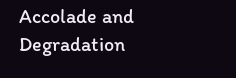Accolade and Degradation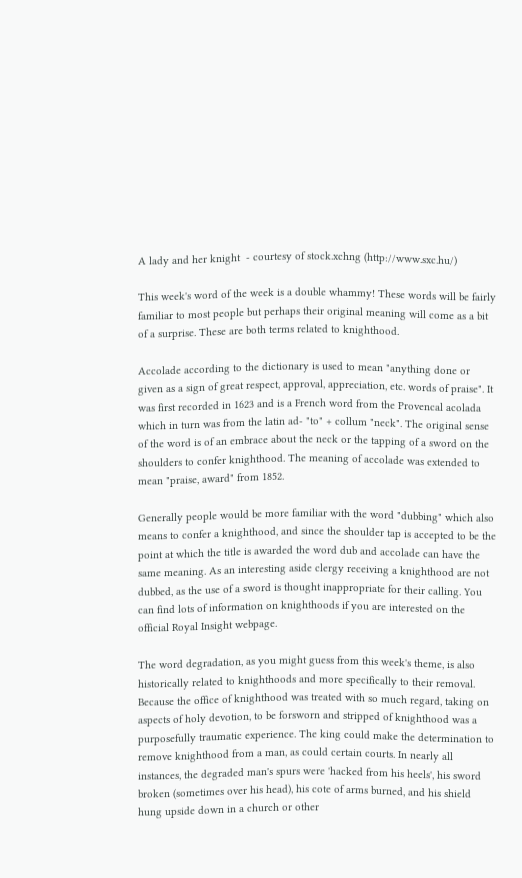A lady and her knight  - courtesy of stock.xchng (http://www.sxc.hu/)

This week's word of the week is a double whammy! These words will be fairly familiar to most people but perhaps their original meaning will come as a bit of a surprise. These are both terms related to knighthood.

Accolade according to the dictionary is used to mean "anything done or given as a sign of great respect, approval, appreciation, etc. words of praise". It was first recorded in 1623 and is a French word from the Provencal acolada which in turn was from the latin ad- "to" + collum "neck". The original sense of the word is of an embrace about the neck or the tapping of a sword on the shoulders to confer knighthood. The meaning of accolade was extended to mean "praise, award" from 1852.

Generally people would be more familiar with the word "dubbing" which also means to confer a knighthood, and since the shoulder tap is accepted to be the point at which the title is awarded the word dub and accolade can have the same meaning. As an interesting aside clergy receiving a knighthood are not dubbed, as the use of a sword is thought inappropriate for their calling. You can find lots of information on knighthoods if you are interested on the official Royal Insight webpage.

The word degradation, as you might guess from this week's theme, is also historically related to knighthoods and more specifically to their removal. Because the office of knighthood was treated with so much regard, taking on aspects of holy devotion, to be forsworn and stripped of knighthood was a purposefully traumatic experience. The king could make the determination to remove knighthood from a man, as could certain courts. In nearly all instances, the degraded man's spurs were 'hacked from his heels', his sword broken (sometimes over his head), his cote of arms burned, and his shield hung upside down in a church or other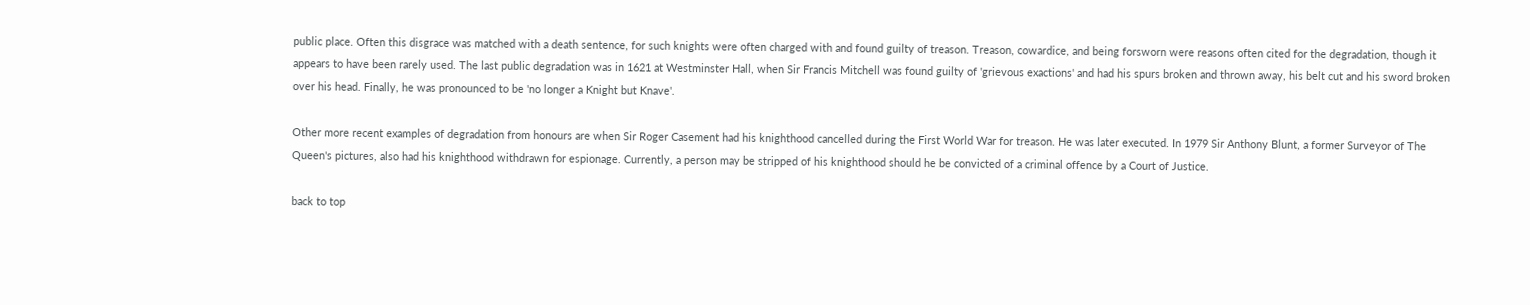public place. Often this disgrace was matched with a death sentence, for such knights were often charged with and found guilty of treason. Treason, cowardice, and being forsworn were reasons often cited for the degradation, though it appears to have been rarely used. The last public degradation was in 1621 at Westminster Hall, when Sir Francis Mitchell was found guilty of 'grievous exactions' and had his spurs broken and thrown away, his belt cut and his sword broken over his head. Finally, he was pronounced to be 'no longer a Knight but Knave'.

Other more recent examples of degradation from honours are when Sir Roger Casement had his knighthood cancelled during the First World War for treason. He was later executed. In 1979 Sir Anthony Blunt, a former Surveyor of The Queen's pictures, also had his knighthood withdrawn for espionage. Currently, a person may be stripped of his knighthood should he be convicted of a criminal offence by a Court of Justice.

back to top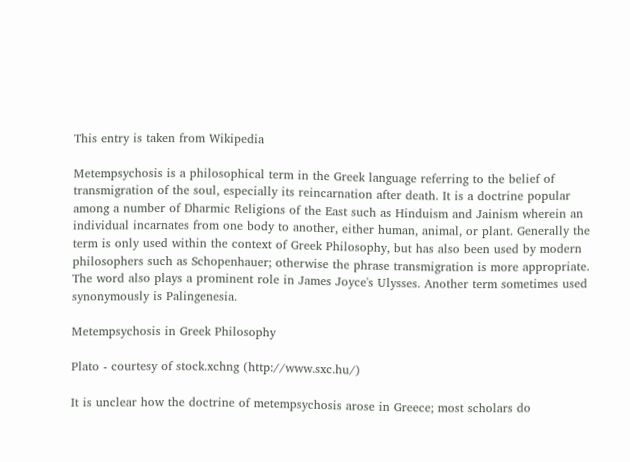This entry is taken from Wikipedia

Metempsychosis is a philosophical term in the Greek language referring to the belief of transmigration of the soul, especially its reincarnation after death. It is a doctrine popular among a number of Dharmic Religions of the East such as Hinduism and Jainism wherein an individual incarnates from one body to another, either human, animal, or plant. Generally the term is only used within the context of Greek Philosophy, but has also been used by modern philosophers such as Schopenhauer; otherwise the phrase transmigration is more appropriate. The word also plays a prominent role in James Joyce's Ulysses. Another term sometimes used synonymously is Palingenesia.

Metempsychosis in Greek Philosophy

Plato - courtesy of stock.xchng (http://www.sxc.hu/)

It is unclear how the doctrine of metempsychosis arose in Greece; most scholars do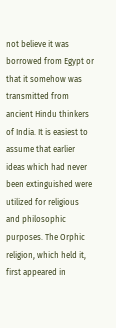not believe it was borrowed from Egypt or that it somehow was transmitted from ancient Hindu thinkers of India. It is easiest to assume that earlier ideas which had never been extinguished were utilized for religious and philosophic purposes. The Orphic religion, which held it, first appeared in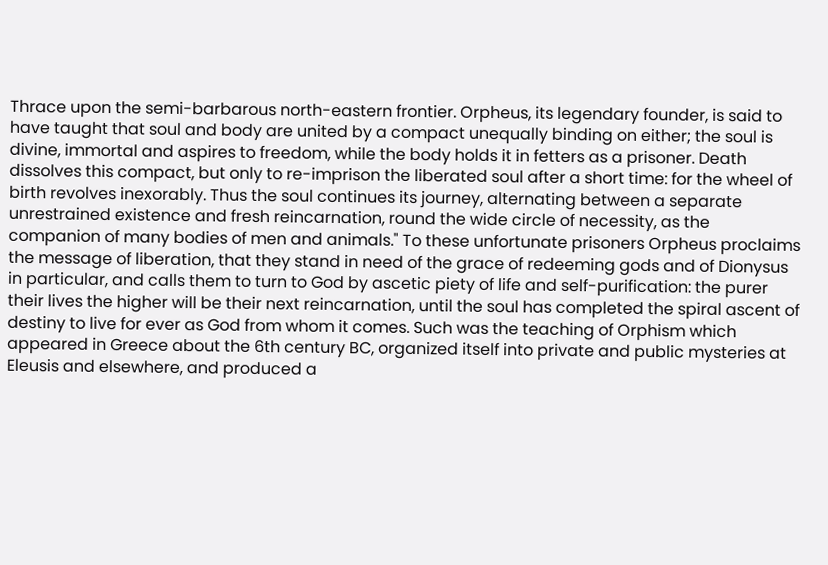Thrace upon the semi-barbarous north-eastern frontier. Orpheus, its legendary founder, is said to have taught that soul and body are united by a compact unequally binding on either; the soul is divine, immortal and aspires to freedom, while the body holds it in fetters as a prisoner. Death dissolves this compact, but only to re-imprison the liberated soul after a short time: for the wheel of birth revolves inexorably. Thus the soul continues its journey, alternating between a separate unrestrained existence and fresh reincarnation, round the wide circle of necessity, as the companion of many bodies of men and animals." To these unfortunate prisoners Orpheus proclaims the message of liberation, that they stand in need of the grace of redeeming gods and of Dionysus in particular, and calls them to turn to God by ascetic piety of life and self-purification: the purer their lives the higher will be their next reincarnation, until the soul has completed the spiral ascent of destiny to live for ever as God from whom it comes. Such was the teaching of Orphism which appeared in Greece about the 6th century BC, organized itself into private and public mysteries at Eleusis and elsewhere, and produced a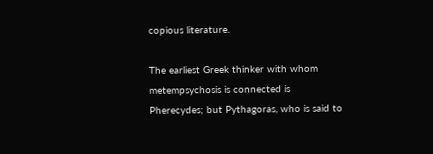copious literature.

The earliest Greek thinker with whom metempsychosis is connected is Pherecydes; but Pythagoras, who is said to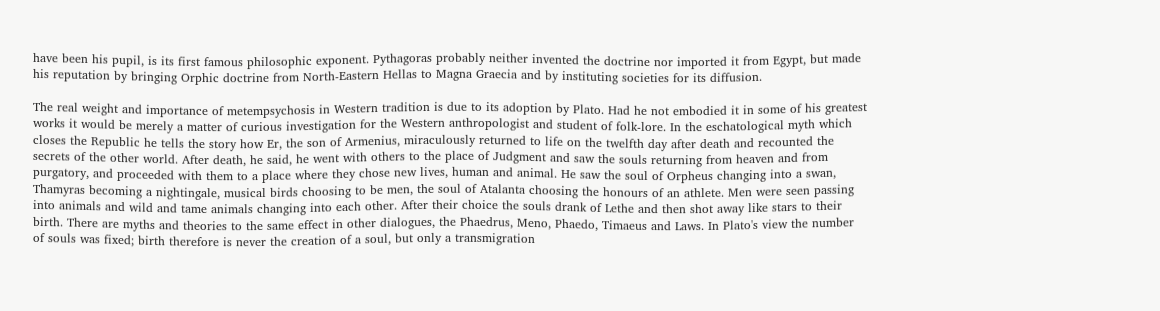have been his pupil, is its first famous philosophic exponent. Pythagoras probably neither invented the doctrine nor imported it from Egypt, but made his reputation by bringing Orphic doctrine from North-Eastern Hellas to Magna Graecia and by instituting societies for its diffusion.

The real weight and importance of metempsychosis in Western tradition is due to its adoption by Plato. Had he not embodied it in some of his greatest works it would be merely a matter of curious investigation for the Western anthropologist and student of folk-lore. In the eschatological myth which closes the Republic he tells the story how Er, the son of Armenius, miraculously returned to life on the twelfth day after death and recounted the secrets of the other world. After death, he said, he went with others to the place of Judgment and saw the souls returning from heaven and from purgatory, and proceeded with them to a place where they chose new lives, human and animal. He saw the soul of Orpheus changing into a swan, Thamyras becoming a nightingale, musical birds choosing to be men, the soul of Atalanta choosing the honours of an athlete. Men were seen passing into animals and wild and tame animals changing into each other. After their choice the souls drank of Lethe and then shot away like stars to their birth. There are myths and theories to the same effect in other dialogues, the Phaedrus, Meno, Phaedo, Timaeus and Laws. In Plato's view the number of souls was fixed; birth therefore is never the creation of a soul, but only a transmigration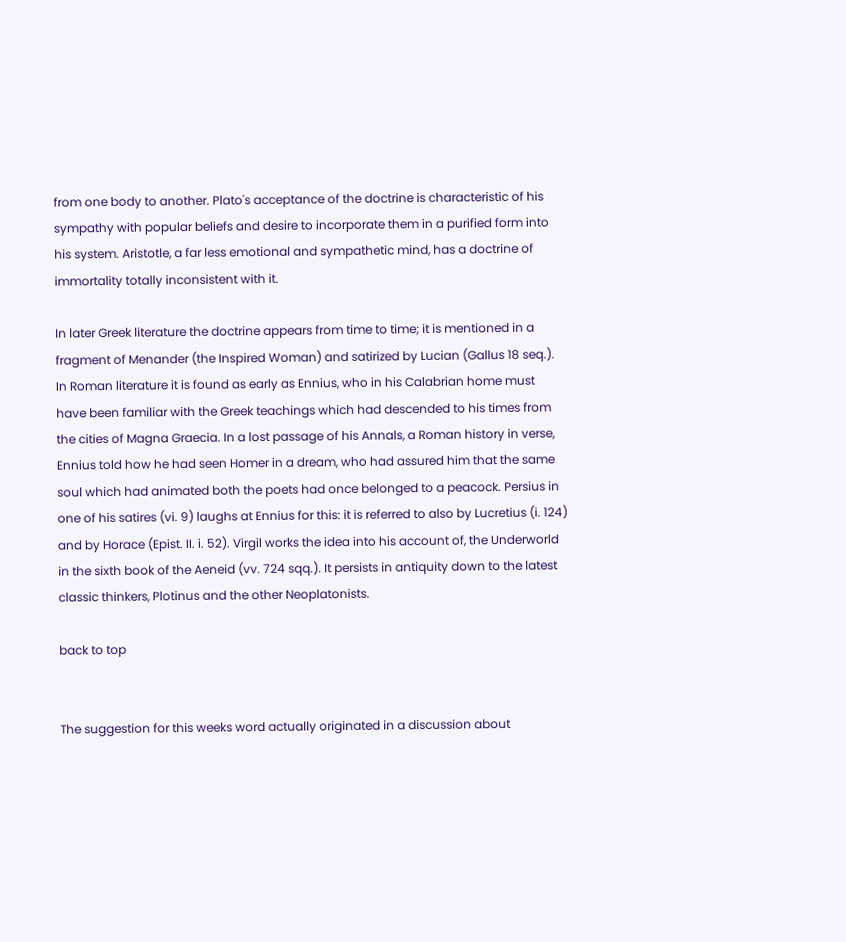from one body to another. Plato's acceptance of the doctrine is characteristic of his sympathy with popular beliefs and desire to incorporate them in a purified form into his system. Aristotle, a far less emotional and sympathetic mind, has a doctrine of immortality totally inconsistent with it.

In later Greek literature the doctrine appears from time to time; it is mentioned in a fragment of Menander (the Inspired Woman) and satirized by Lucian (Gallus 18 seq.). In Roman literature it is found as early as Ennius, who in his Calabrian home must have been familiar with the Greek teachings which had descended to his times from the cities of Magna Graecia. In a lost passage of his Annals, a Roman history in verse, Ennius told how he had seen Homer in a dream, who had assured him that the same soul which had animated both the poets had once belonged to a peacock. Persius in one of his satires (vi. 9) laughs at Ennius for this: it is referred to also by Lucretius (i. 124) and by Horace (Epist. II. i. 52). Virgil works the idea into his account of, the Underworld in the sixth book of the Aeneid (vv. 724 sqq.). It persists in antiquity down to the latest classic thinkers, Plotinus and the other Neoplatonists.

back to top


The suggestion for this weeks word actually originated in a discussion about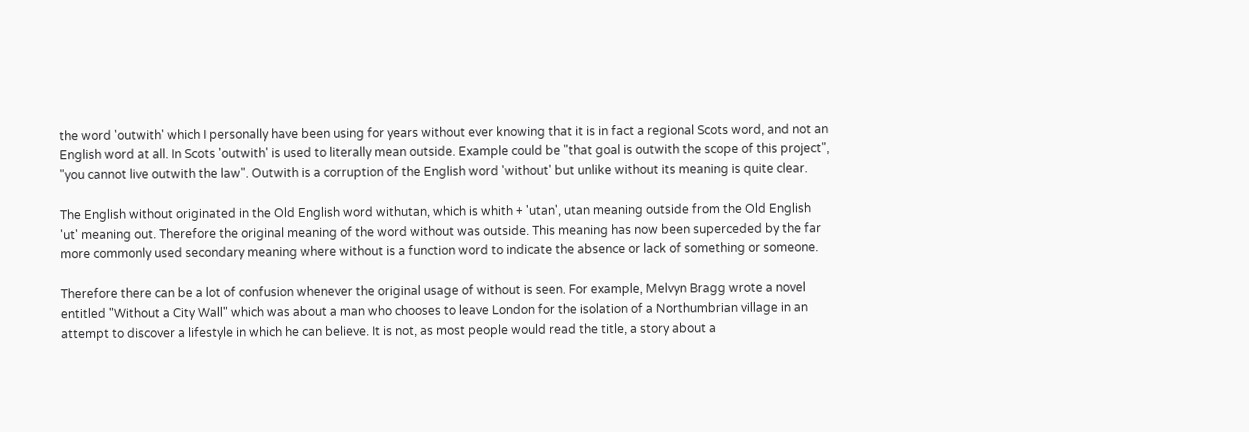the word 'outwith' which I personally have been using for years without ever knowing that it is in fact a regional Scots word, and not an English word at all. In Scots 'outwith' is used to literally mean outside. Example could be "that goal is outwith the scope of this project", "you cannot live outwith the law". Outwith is a corruption of the English word 'without' but unlike without its meaning is quite clear.

The English without originated in the Old English word withutan, which is whith + 'utan', utan meaning outside from the Old English 'ut' meaning out. Therefore the original meaning of the word without was outside. This meaning has now been superceded by the far more commonly used secondary meaning where without is a function word to indicate the absence or lack of something or someone.

Therefore there can be a lot of confusion whenever the original usage of without is seen. For example, Melvyn Bragg wrote a novel entitled "Without a City Wall" which was about a man who chooses to leave London for the isolation of a Northumbrian village in an attempt to discover a lifestyle in which he can believe. It is not, as most people would read the title, a story about a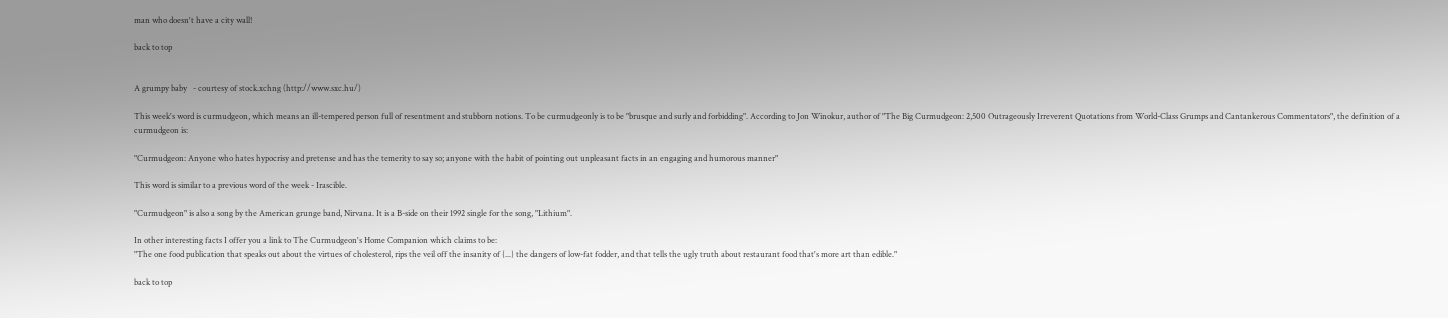man who doesn't have a city wall!

back to top


A grumpy baby   - courtesy of stock.xchng (http://www.sxc.hu/)

This week's word is curmudgeon, which means an ill-tempered person full of resentment and stubborn notions. To be curmudgeonly is to be "brusque and surly and forbidding". According to Jon Winokur, author of "The Big Curmudgeon: 2,500 Outrageously Irreverent Quotations from World-Class Grumps and Cantankerous Commentators", the definition of a curmudgeon is:

"Curmudgeon: Anyone who hates hypocrisy and pretense and has the temerity to say so; anyone with the habit of pointing out unpleasant facts in an engaging and humorous manner"

This word is similar to a previous word of the week - Irascible.

"Curmudgeon" is also a song by the American grunge band, Nirvana. It is a B-side on their 1992 single for the song, "Lithium".

In other interesting facts I offer you a link to The Curmudgeon's Home Companion which claims to be:
"The one food publication that speaks out about the virtues of cholesterol, rips the veil off the insanity of {...} the dangers of low-fat fodder, and that tells the ugly truth about restaurant food that's more art than edible."

back to top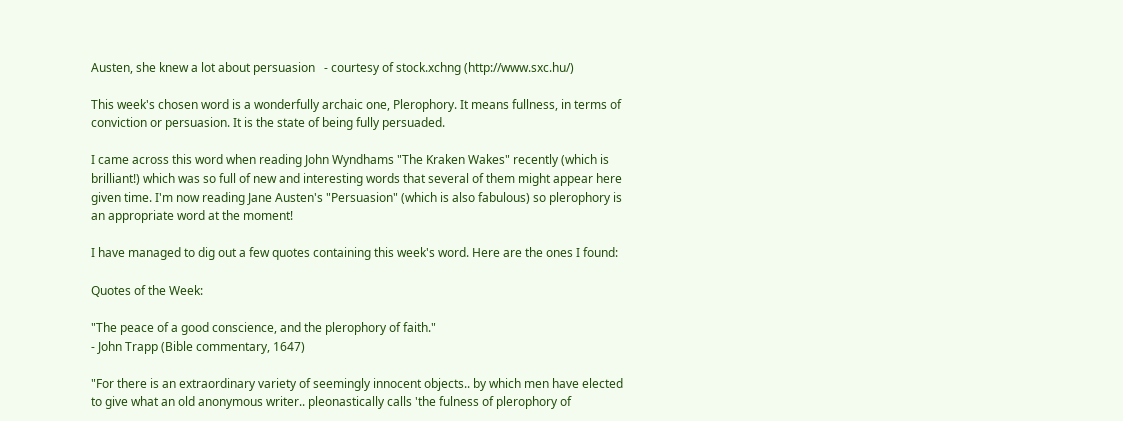Austen, she knew a lot about persuasion   - courtesy of stock.xchng (http://www.sxc.hu/)

This week's chosen word is a wonderfully archaic one, Plerophory. It means fullness, in terms of conviction or persuasion. It is the state of being fully persuaded.

I came across this word when reading John Wyndhams "The Kraken Wakes" recently (which is brilliant!) which was so full of new and interesting words that several of them might appear here given time. I'm now reading Jane Austen's "Persuasion" (which is also fabulous) so plerophory is an appropriate word at the moment!

I have managed to dig out a few quotes containing this week's word. Here are the ones I found:

Quotes of the Week:

"The peace of a good conscience, and the plerophory of faith."
- John Trapp (Bible commentary, 1647)

"For there is an extraordinary variety of seemingly innocent objects.. by which men have elected to give what an old anonymous writer.. pleonastically calls 'the fulness of plerophory of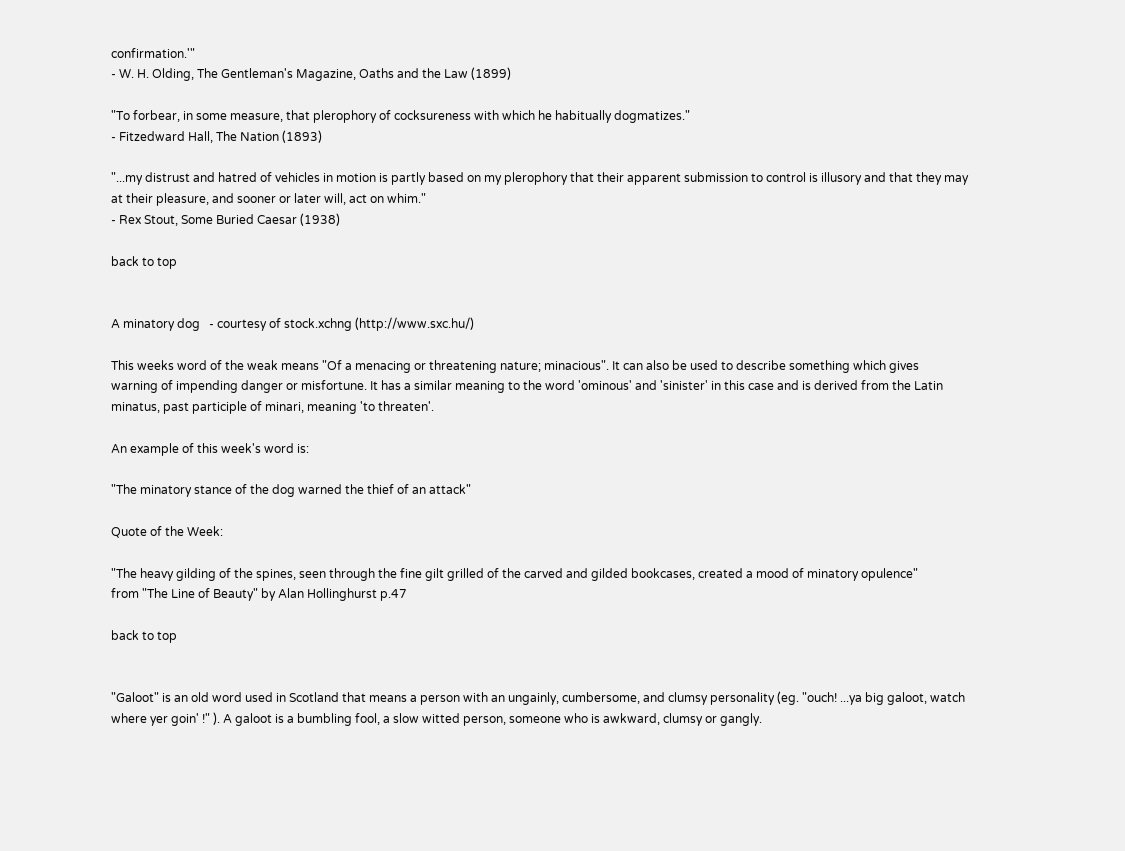confirmation.'"
- W. H. Olding, The Gentleman's Magazine, Oaths and the Law (1899)

"To forbear, in some measure, that plerophory of cocksureness with which he habitually dogmatizes."
- Fitzedward Hall, The Nation (1893)

"...my distrust and hatred of vehicles in motion is partly based on my plerophory that their apparent submission to control is illusory and that they may at their pleasure, and sooner or later will, act on whim."
- Rex Stout, Some Buried Caesar (1938)

back to top


A minatory dog   - courtesy of stock.xchng (http://www.sxc.hu/)

This weeks word of the weak means "Of a menacing or threatening nature; minacious". It can also be used to describe something which gives warning of impending danger or misfortune. It has a similar meaning to the word 'ominous' and 'sinister' in this case and is derived from the Latin minatus, past participle of minari, meaning 'to threaten'.

An example of this week's word is:

"The minatory stance of the dog warned the thief of an attack"

Quote of the Week:

"The heavy gilding of the spines, seen through the fine gilt grilled of the carved and gilded bookcases, created a mood of minatory opulence"
from "The Line of Beauty" by Alan Hollinghurst p.47

back to top


"Galoot" is an old word used in Scotland that means a person with an ungainly, cumbersome, and clumsy personality (eg. "ouch! ...ya big galoot, watch where yer goin' !" ). A galoot is a bumbling fool, a slow witted person, someone who is awkward, clumsy or gangly.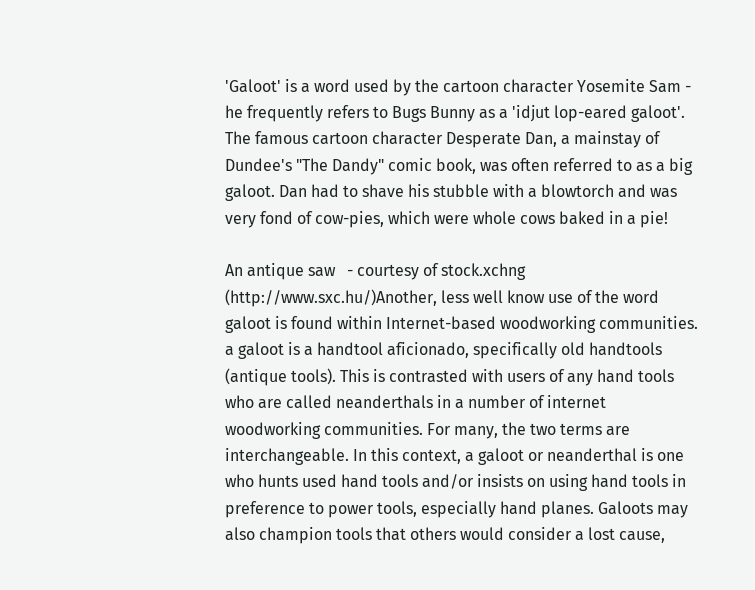'Galoot' is a word used by the cartoon character Yosemite Sam - he frequently refers to Bugs Bunny as a 'idjut lop-eared galoot'. The famous cartoon character Desperate Dan, a mainstay of Dundee's "The Dandy" comic book, was often referred to as a big galoot. Dan had to shave his stubble with a blowtorch and was very fond of cow-pies, which were whole cows baked in a pie!

An antique saw   - courtesy of stock.xchng (http://www.sxc.hu/)Another, less well know use of the word galoot is found within Internet-based woodworking communities. a galoot is a handtool aficionado, specifically old handtools (antique tools). This is contrasted with users of any hand tools who are called neanderthals in a number of internet woodworking communities. For many, the two terms are interchangeable. In this context, a galoot or neanderthal is one who hunts used hand tools and/or insists on using hand tools in preference to power tools, especially hand planes. Galoots may also champion tools that others would consider a lost cause,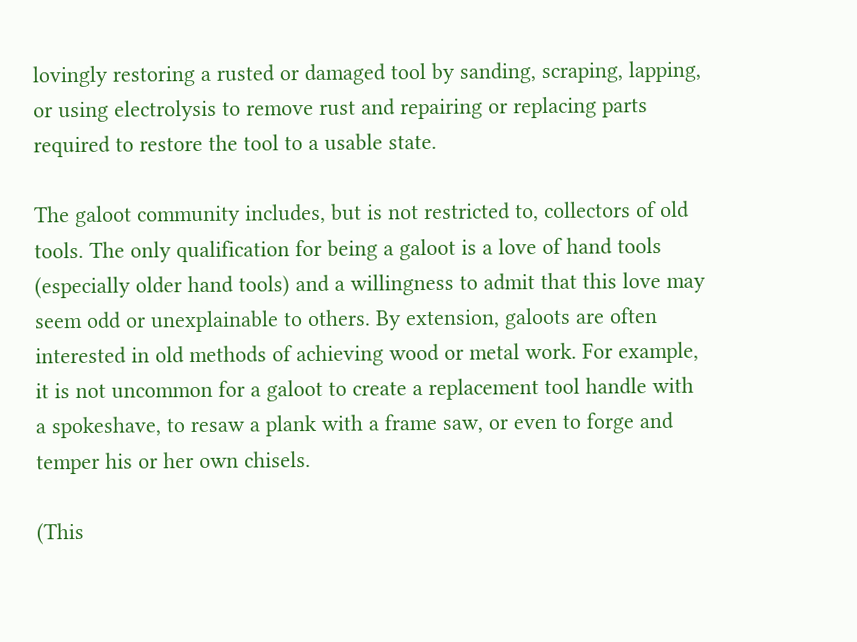lovingly restoring a rusted or damaged tool by sanding, scraping, lapping, or using electrolysis to remove rust and repairing or replacing parts required to restore the tool to a usable state.

The galoot community includes, but is not restricted to, collectors of old tools. The only qualification for being a galoot is a love of hand tools (especially older hand tools) and a willingness to admit that this love may seem odd or unexplainable to others. By extension, galoots are often interested in old methods of achieving wood or metal work. For example, it is not uncommon for a galoot to create a replacement tool handle with a spokeshave, to resaw a plank with a frame saw, or even to forge and temper his or her own chisels.

(This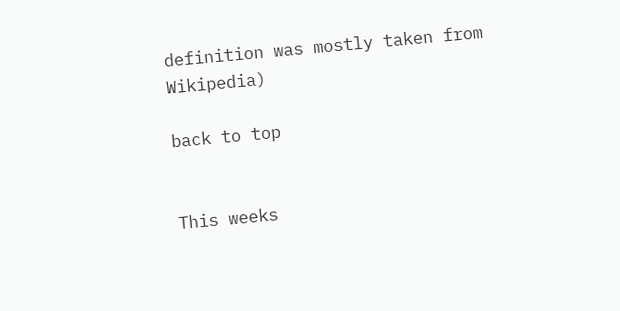definition was mostly taken from Wikipedia)

back to top


This weeks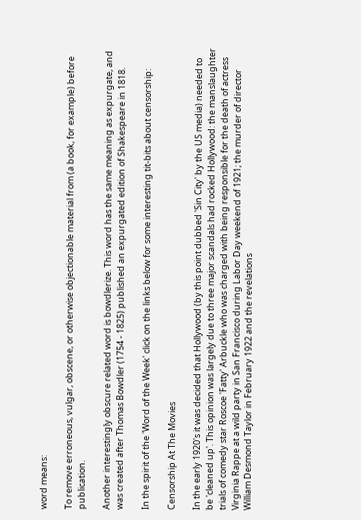word means:

To remove erroneous, vulgar, obscene, or otherwise objectionable material from (a book, for example) before publication.

Another interestingly obscure related word is bowdlerize. This word has the same meaning as expurgate, and was created after Thomas Bowdler (1754 - 1825) published an expurgated edition of Shakespeare in 1818.

In the spirit of the 'Word of the Week' click on the links below for some interesting tit-bits about censorship:

Censorship At The Movies

In the early 1920's it was decided that Hollywood (by this point dubbed 'Sin City' by the US media) needed to be 'cleaned up'. This opinion was largely due to three major scandals had rocked Hollywood: the manslaughter trials of comedy star Roscoe 'Fatty' Arbuckle who was charged with being responsible for the death of actress Virginia Rappe at a wild party in San Francisco during Labor Day weekend of 1921; the murder of director William Desmond Taylor in February 1922 and the revelations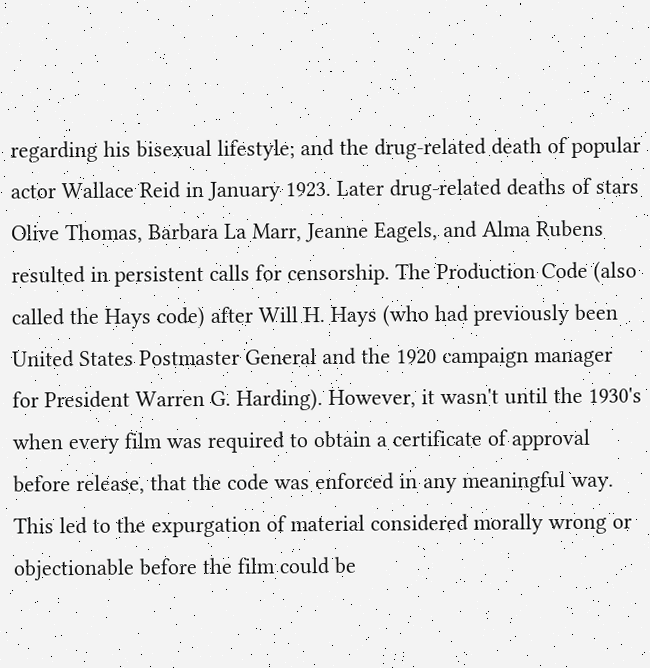regarding his bisexual lifestyle; and the drug-related death of popular actor Wallace Reid in January 1923. Later drug-related deaths of stars Olive Thomas, Barbara La Marr, Jeanne Eagels, and Alma Rubens resulted in persistent calls for censorship. The Production Code (also called the Hays code) after Will H. Hays (who had previously been United States Postmaster General and the 1920 campaign manager for President Warren G. Harding). However, it wasn't until the 1930's when every film was required to obtain a certificate of approval before release, that the code was enforced in any meaningful way. This led to the expurgation of material considered morally wrong or objectionable before the film could be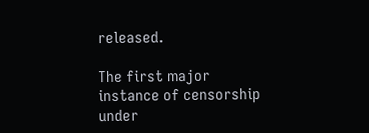released.

The first major instance of censorship under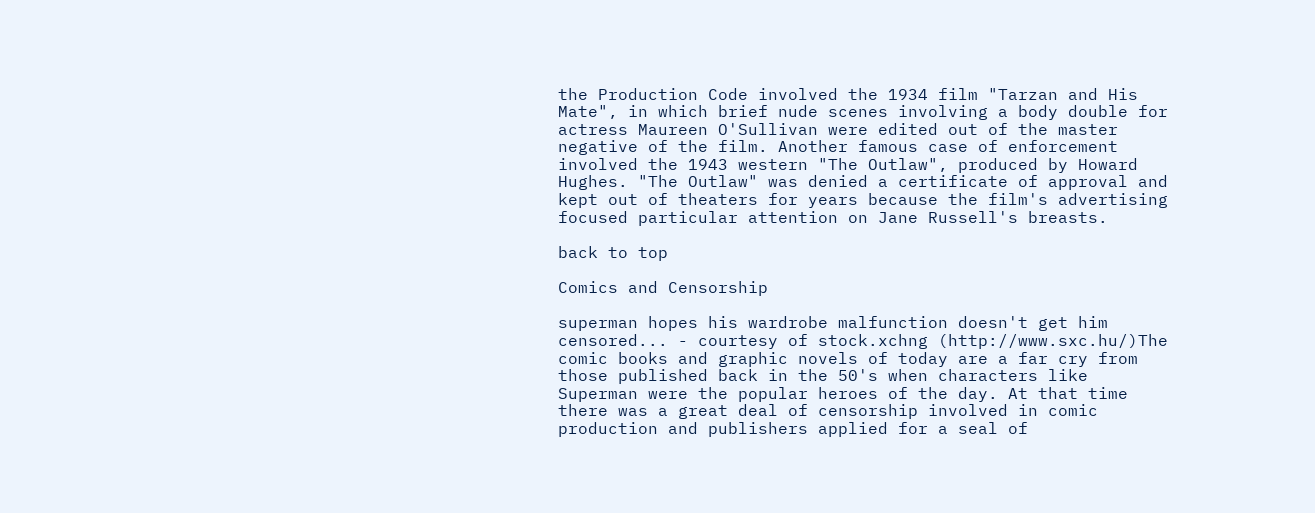the Production Code involved the 1934 film "Tarzan and His Mate", in which brief nude scenes involving a body double for actress Maureen O'Sullivan were edited out of the master negative of the film. Another famous case of enforcement involved the 1943 western "The Outlaw", produced by Howard Hughes. "The Outlaw" was denied a certificate of approval and kept out of theaters for years because the film's advertising focused particular attention on Jane Russell's breasts.

back to top

Comics and Censorship

superman hopes his wardrobe malfunction doesn't get him censored... - courtesy of stock.xchng (http://www.sxc.hu/)The comic books and graphic novels of today are a far cry from those published back in the 50's when characters like Superman were the popular heroes of the day. At that time there was a great deal of censorship involved in comic production and publishers applied for a seal of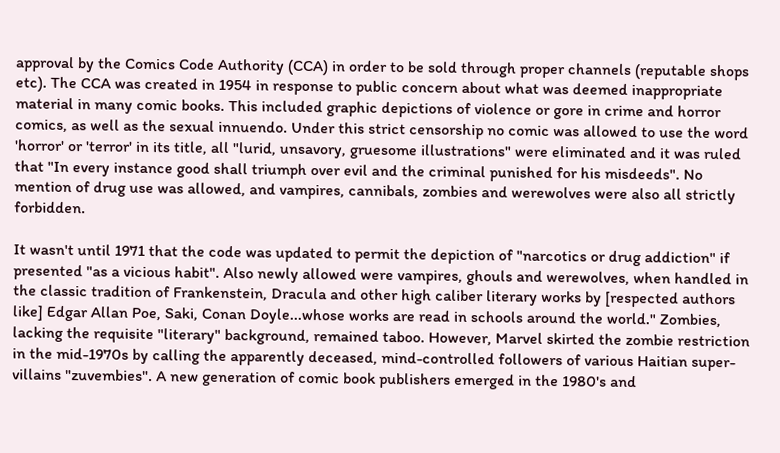approval by the Comics Code Authority (CCA) in order to be sold through proper channels (reputable shops etc). The CCA was created in 1954 in response to public concern about what was deemed inappropriate material in many comic books. This included graphic depictions of violence or gore in crime and horror comics, as well as the sexual innuendo. Under this strict censorship no comic was allowed to use the word 'horror' or 'terror' in its title, all "lurid, unsavory, gruesome illustrations" were eliminated and it was ruled that "In every instance good shall triumph over evil and the criminal punished for his misdeeds". No mention of drug use was allowed, and vampires, cannibals, zombies and werewolves were also all strictly forbidden.

It wasn't until 1971 that the code was updated to permit the depiction of "narcotics or drug addiction" if presented "as a vicious habit". Also newly allowed were vampires, ghouls and werewolves, when handled in the classic tradition of Frankenstein, Dracula and other high caliber literary works by [respected authors like] Edgar Allan Poe, Saki, Conan Doyle...whose works are read in schools around the world." Zombies, lacking the requisite "literary" background, remained taboo. However, Marvel skirted the zombie restriction in the mid-1970s by calling the apparently deceased, mind-controlled followers of various Haitian super-villains "zuvembies". A new generation of comic book publishers emerged in the 1980's and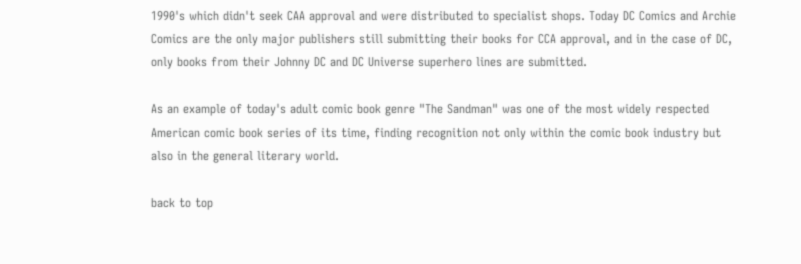1990's which didn't seek CAA approval and were distributed to specialist shops. Today DC Comics and Archie Comics are the only major publishers still submitting their books for CCA approval, and in the case of DC, only books from their Johnny DC and DC Universe superhero lines are submitted.

As an example of today's adult comic book genre "The Sandman" was one of the most widely respected American comic book series of its time, finding recognition not only within the comic book industry but also in the general literary world.

back to top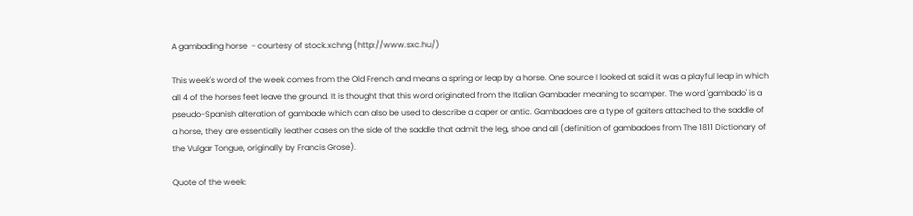A gambading horse  - courtesy of stock.xchng (http://www.sxc.hu/)

This week's word of the week comes from the Old French and means a spring or leap by a horse. One source I looked at said it was a playful leap in which all 4 of the horses feet leave the ground. It is thought that this word originated from the Italian Gambader meaning to scamper. The word 'gambado' is a pseudo-Spanish alteration of gambade which can also be used to describe a caper or antic. Gambadoes are a type of gaiters attached to the saddle of a horse, they are essentially leather cases on the side of the saddle that admit the leg, shoe and all (definition of gambadoes from The 1811 Dictionary of the Vulgar Tongue, originally by Francis Grose).

Quote of the week: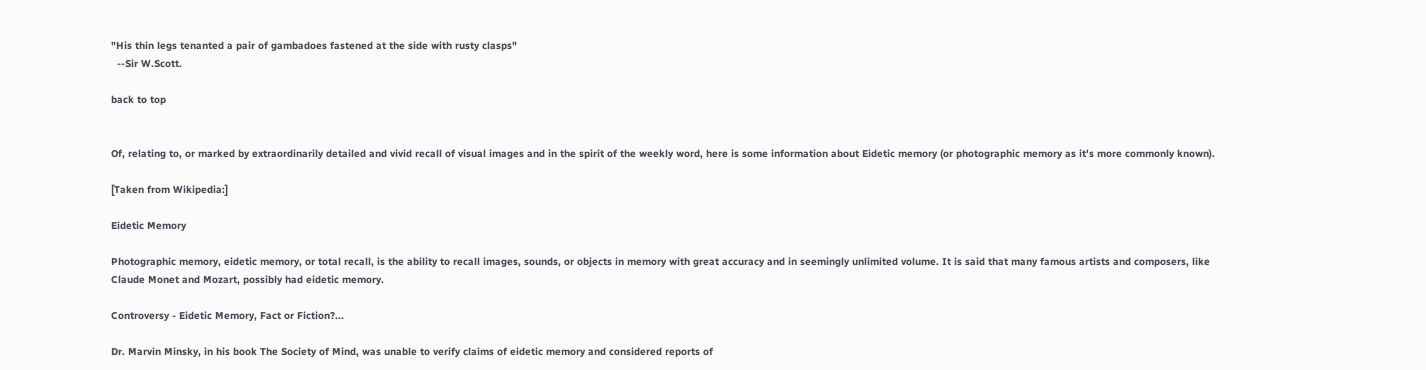"His thin legs tenanted a pair of gambadoes fastened at the side with rusty clasps"
  --Sir W.Scott.

back to top


Of, relating to, or marked by extraordinarily detailed and vivid recall of visual images and in the spirit of the weekly word, here is some information about Eidetic memory (or photographic memory as it's more commonly known).

[Taken from Wikipedia:]

Eidetic Memory

Photographic memory, eidetic memory, or total recall, is the ability to recall images, sounds, or objects in memory with great accuracy and in seemingly unlimited volume. It is said that many famous artists and composers, like Claude Monet and Mozart, possibly had eidetic memory.

Controversy - Eidetic Memory, Fact or Fiction?...

Dr. Marvin Minsky, in his book The Society of Mind, was unable to verify claims of eidetic memory and considered reports of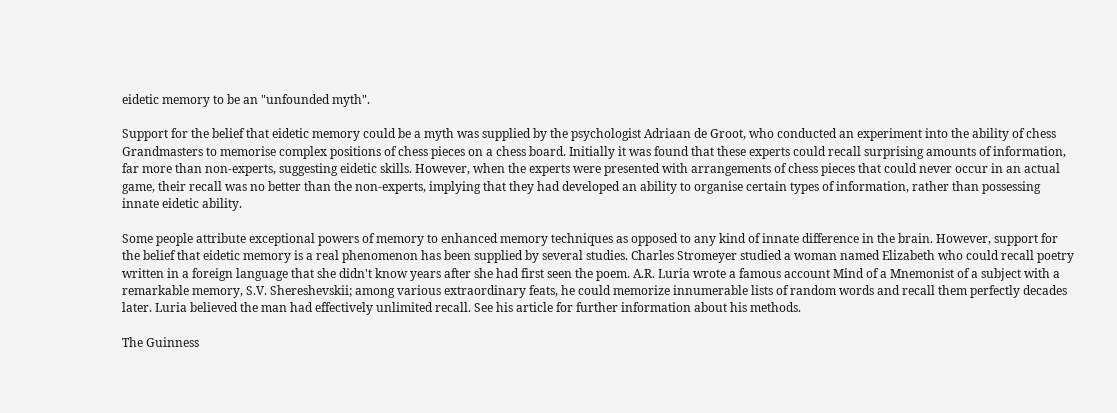eidetic memory to be an "unfounded myth".

Support for the belief that eidetic memory could be a myth was supplied by the psychologist Adriaan de Groot, who conducted an experiment into the ability of chess Grandmasters to memorise complex positions of chess pieces on a chess board. Initially it was found that these experts could recall surprising amounts of information, far more than non-experts, suggesting eidetic skills. However, when the experts were presented with arrangements of chess pieces that could never occur in an actual game, their recall was no better than the non-experts, implying that they had developed an ability to organise certain types of information, rather than possessing innate eidetic ability.

Some people attribute exceptional powers of memory to enhanced memory techniques as opposed to any kind of innate difference in the brain. However, support for the belief that eidetic memory is a real phenomenon has been supplied by several studies. Charles Stromeyer studied a woman named Elizabeth who could recall poetry written in a foreign language that she didn't know years after she had first seen the poem. A.R. Luria wrote a famous account Mind of a Mnemonist of a subject with a remarkable memory, S.V. Shereshevskii; among various extraordinary feats, he could memorize innumerable lists of random words and recall them perfectly decades later. Luria believed the man had effectively unlimited recall. See his article for further information about his methods.

The Guinness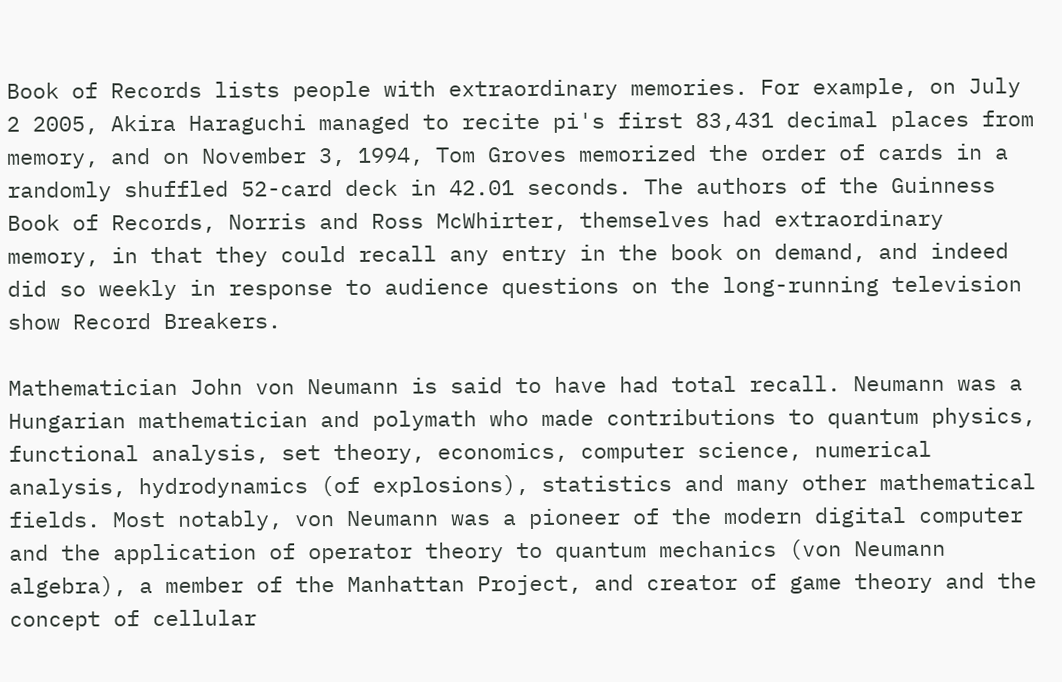Book of Records lists people with extraordinary memories. For example, on July 2 2005, Akira Haraguchi managed to recite pi's first 83,431 decimal places from memory, and on November 3, 1994, Tom Groves memorized the order of cards in a randomly shuffled 52-card deck in 42.01 seconds. The authors of the Guinness Book of Records, Norris and Ross McWhirter, themselves had extraordinary memory, in that they could recall any entry in the book on demand, and indeed did so weekly in response to audience questions on the long-running television show Record Breakers.

Mathematician John von Neumann is said to have had total recall. Neumann was a Hungarian mathematician and polymath who made contributions to quantum physics, functional analysis, set theory, economics, computer science, numerical analysis, hydrodynamics (of explosions), statistics and many other mathematical fields. Most notably, von Neumann was a pioneer of the modern digital computer and the application of operator theory to quantum mechanics (von Neumann algebra), a member of the Manhattan Project, and creator of game theory and the concept of cellular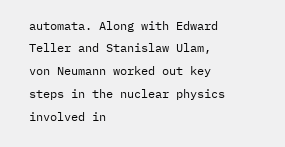automata. Along with Edward Teller and Stanislaw Ulam, von Neumann worked out key steps in the nuclear physics involved in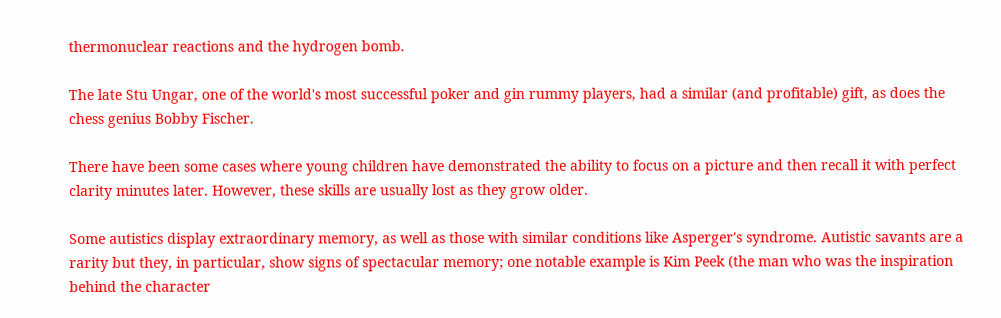thermonuclear reactions and the hydrogen bomb.

The late Stu Ungar, one of the world's most successful poker and gin rummy players, had a similar (and profitable) gift, as does the chess genius Bobby Fischer.

There have been some cases where young children have demonstrated the ability to focus on a picture and then recall it with perfect clarity minutes later. However, these skills are usually lost as they grow older.

Some autistics display extraordinary memory, as well as those with similar conditions like Asperger's syndrome. Autistic savants are a rarity but they, in particular, show signs of spectacular memory; one notable example is Kim Peek (the man who was the inspiration behind the character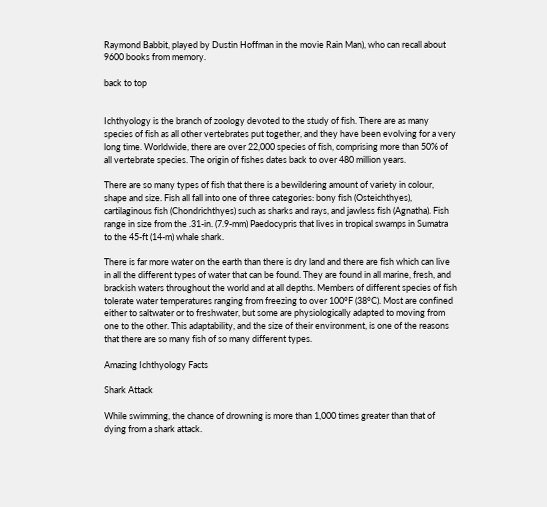Raymond Babbit, played by Dustin Hoffman in the movie Rain Man), who can recall about 9600 books from memory.

back to top


Ichthyology is the branch of zoology devoted to the study of fish. There are as many species of fish as all other vertebrates put together, and they have been evolving for a very long time. Worldwide, there are over 22,000 species of fish, comprising more than 50% of all vertebrate species. The origin of fishes dates back to over 480 million years.

There are so many types of fish that there is a bewildering amount of variety in colour, shape and size. Fish all fall into one of three categories: bony fish (Osteichthyes), cartilaginous fish (Chondrichthyes) such as sharks and rays, and jawless fish (Agnatha). Fish range in size from the .31-in. (7.9-mm) Paedocypris that lives in tropical swamps in Sumatra to the 45-ft (14-m) whale shark.

There is far more water on the earth than there is dry land and there are fish which can live in all the different types of water that can be found. They are found in all marine, fresh, and brackish waters throughout the world and at all depths. Members of different species of fish tolerate water temperatures ranging from freezing to over 100°F (38°C). Most are confined either to saltwater or to freshwater, but some are physiologically adapted to moving from one to the other. This adaptability, and the size of their environment, is one of the reasons that there are so many fish of so many different types.

Amazing Ichthyology Facts

Shark Attack

While swimming, the chance of drowning is more than 1,000 times greater than that of dying from a shark attack.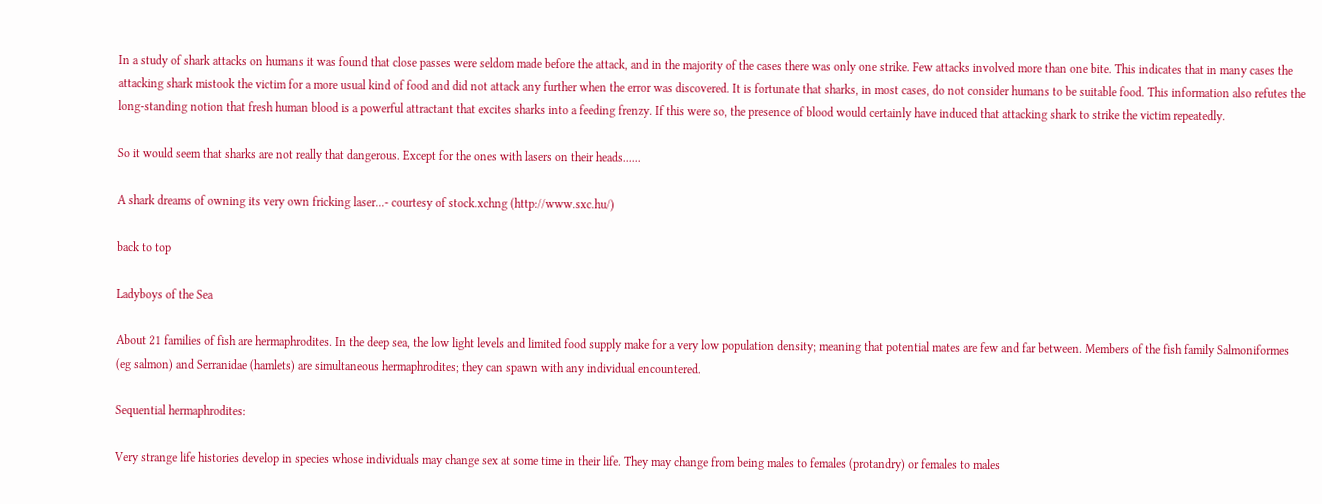In a study of shark attacks on humans it was found that close passes were seldom made before the attack, and in the majority of the cases there was only one strike. Few attacks involved more than one bite. This indicates that in many cases the attacking shark mistook the victim for a more usual kind of food and did not attack any further when the error was discovered. It is fortunate that sharks, in most cases, do not consider humans to be suitable food. This information also refutes the long-standing notion that fresh human blood is a powerful attractant that excites sharks into a feeding frenzy. If this were so, the presence of blood would certainly have induced that attacking shark to strike the victim repeatedly.

So it would seem that sharks are not really that dangerous. Except for the ones with lasers on their heads......

A shark dreams of owning its very own fricking laser...- courtesy of stock.xchng (http://www.sxc.hu/)

back to top

Ladyboys of the Sea

About 21 families of fish are hermaphrodites. In the deep sea, the low light levels and limited food supply make for a very low population density; meaning that potential mates are few and far between. Members of the fish family Salmoniformes (eg salmon) and Serranidae (hamlets) are simultaneous hermaphrodites; they can spawn with any individual encountered.

Sequential hermaphrodites:

Very strange life histories develop in species whose individuals may change sex at some time in their life. They may change from being males to females (protandry) or females to males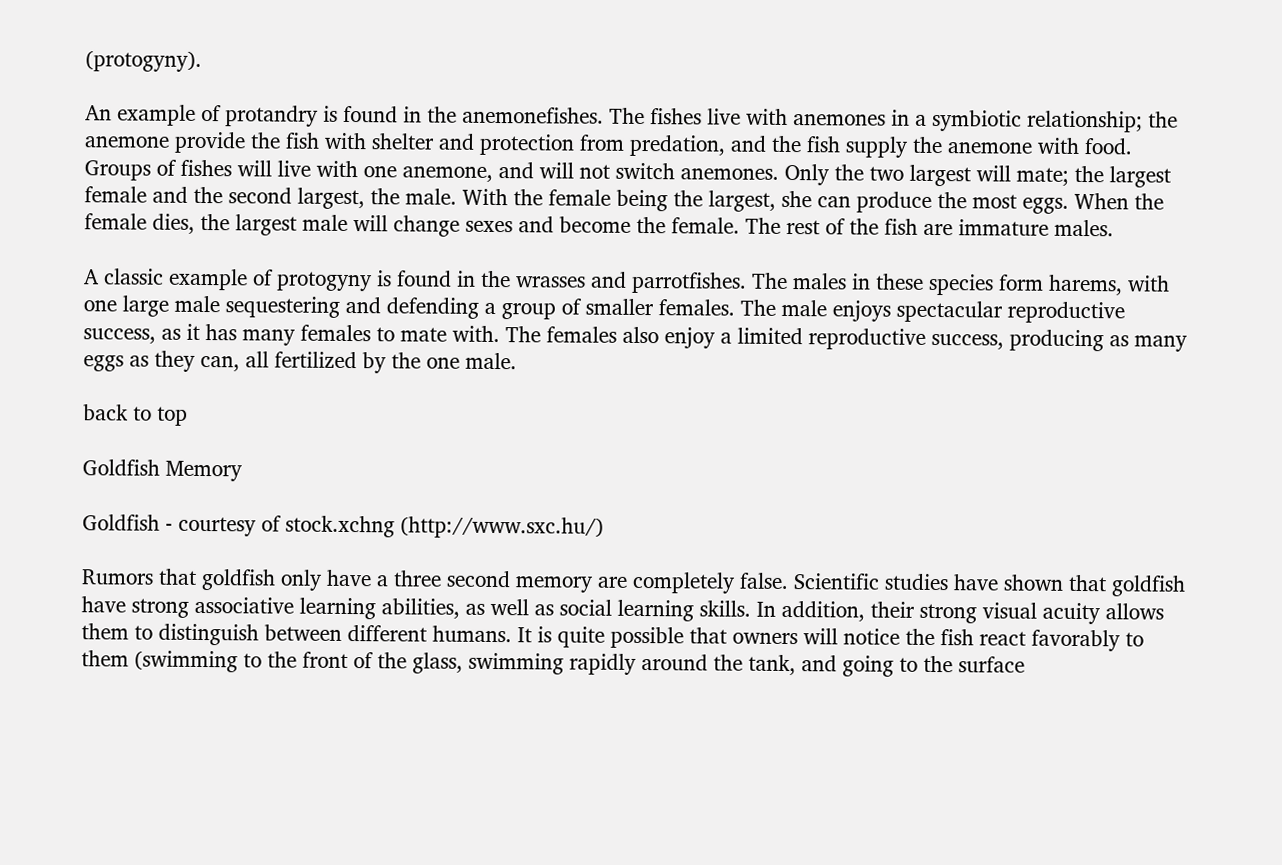(protogyny).

An example of protandry is found in the anemonefishes. The fishes live with anemones in a symbiotic relationship; the anemone provide the fish with shelter and protection from predation, and the fish supply the anemone with food. Groups of fishes will live with one anemone, and will not switch anemones. Only the two largest will mate; the largest female and the second largest, the male. With the female being the largest, she can produce the most eggs. When the female dies, the largest male will change sexes and become the female. The rest of the fish are immature males.

A classic example of protogyny is found in the wrasses and parrotfishes. The males in these species form harems, with one large male sequestering and defending a group of smaller females. The male enjoys spectacular reproductive success, as it has many females to mate with. The females also enjoy a limited reproductive success, producing as many eggs as they can, all fertilized by the one male.

back to top

Goldfish Memory

Goldfish - courtesy of stock.xchng (http://www.sxc.hu/)

Rumors that goldfish only have a three second memory are completely false. Scientific studies have shown that goldfish have strong associative learning abilities, as well as social learning skills. In addition, their strong visual acuity allows them to distinguish between different humans. It is quite possible that owners will notice the fish react favorably to them (swimming to the front of the glass, swimming rapidly around the tank, and going to the surface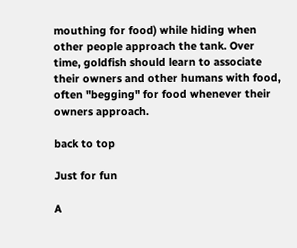mouthing for food) while hiding when other people approach the tank. Over time, goldfish should learn to associate their owners and other humans with food, often "begging" for food whenever their owners approach.

back to top

Just for fun

A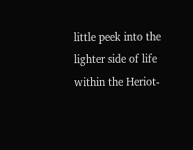little peek into the lighter side of life within the Heriot-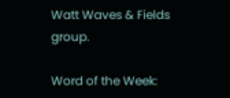Watt Waves & Fields group.

Word of the Week: